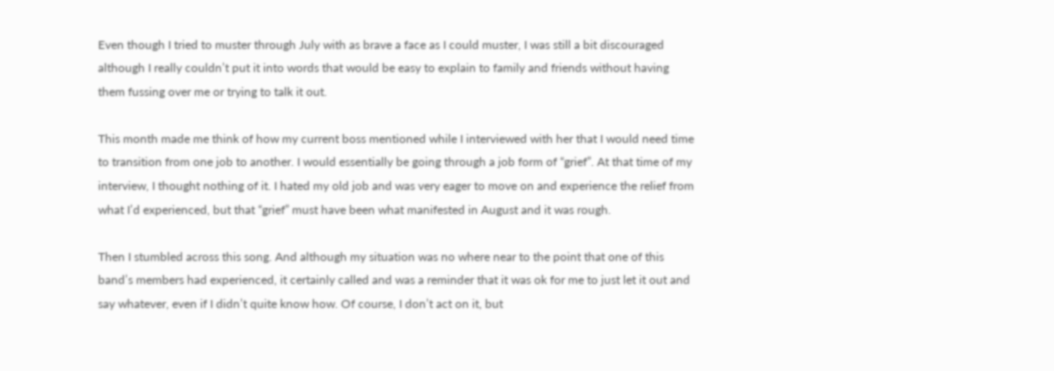Even though I tried to muster through July with as brave a face as I could muster, I was still a bit discouraged although I really couldn’t put it into words that would be easy to explain to family and friends without having them fussing over me or trying to talk it out.

This month made me think of how my current boss mentioned while I interviewed with her that I would need time to transition from one job to another. I would essentially be going through a job form of “grief”. At that time of my interview, I thought nothing of it. I hated my old job and was very eager to move on and experience the relief from what I’d experienced, but that “grief” must have been what manifested in August and it was rough.

Then I stumbled across this song. And although my situation was no where near to the point that one of this band’s members had experienced, it certainly called and was a reminder that it was ok for me to just let it out and say whatever, even if I didn’t quite know how. Of course, I don’t act on it, but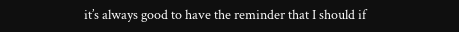it’s always good to have the reminder that I should if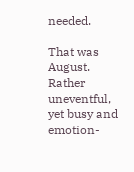needed.

That was August. Rather uneventful, yet busy and emotion-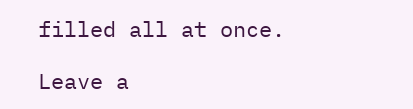filled all at once.

Leave a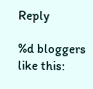Reply

%d bloggers like this: